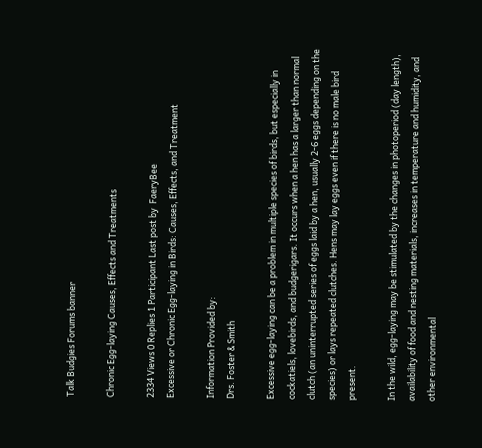Talk Budgies Forums banner

Chronic Egg-laying Causes, Effects and Treatments

2334 Views 0 Replies 1 Participant Last post by  FaeryBee
Excessive or Chronic Egg-laying in Birds: Causes, Effects, and Treatment

Information Provided by:
Drs. Foster & Smith

Excessive egg-laying can be a problem in multiple species of birds, but especially in cockatiels, lovebirds, and budgerigars. It occurs when a hen has a larger than normal clutch (an uninterrupted series of eggs laid by a hen, usually 2-6 eggs depending on the species) or lays repeated clutches. Hens may lay eggs even if there is no male bird present.

In the wild, egg-laying may be stimulated by the changes in photoperiod (day length), availability of food and nesting materials, increases in temperature and humidity, and other environmental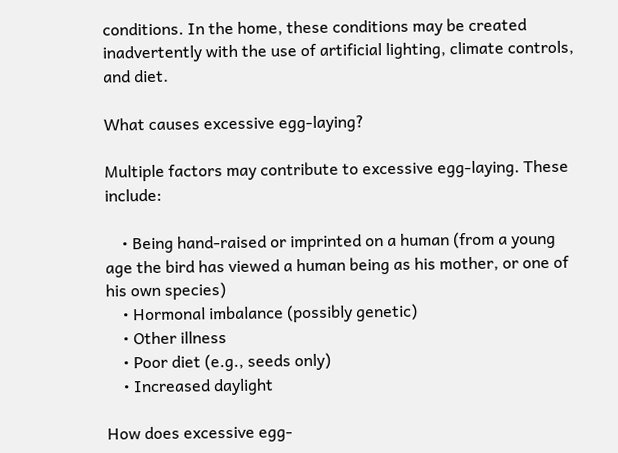conditions. In the home, these conditions may be created inadvertently with the use of artificial lighting, climate controls, and diet.

What causes excessive egg-laying?

Multiple factors may contribute to excessive egg-laying. These include:

    • Being hand-raised or imprinted on a human (from a young age the bird has viewed a human being as his mother, or one of his own species)
    • Hormonal imbalance (possibly genetic)
    • Other illness
    • Poor diet (e.g., seeds only)
    • Increased daylight

How does excessive egg-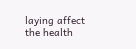laying affect the health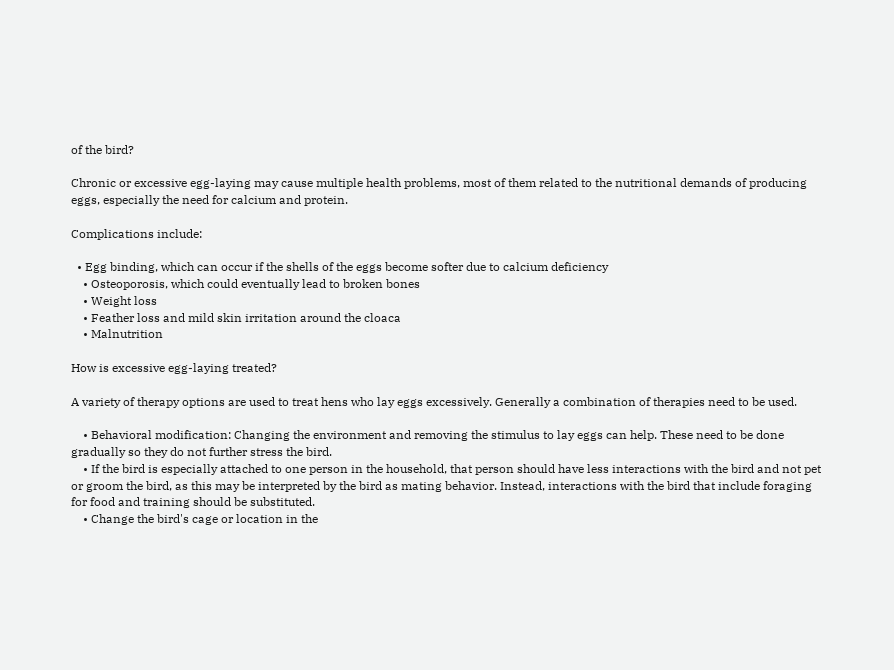of the bird?

Chronic or excessive egg-laying may cause multiple health problems, most of them related to the nutritional demands of producing eggs, especially the need for calcium and protein.

Complications include:

  • Egg binding, which can occur if the shells of the eggs become softer due to calcium deficiency
    • Osteoporosis, which could eventually lead to broken bones
    • Weight loss
    • Feather loss and mild skin irritation around the cloaca
    • Malnutrition

How is excessive egg-laying treated?

A variety of therapy options are used to treat hens who lay eggs excessively. Generally a combination of therapies need to be used.

    • Behavioral modification: Changing the environment and removing the stimulus to lay eggs can help. These need to be done gradually so they do not further stress the bird.
    • If the bird is especially attached to one person in the household, that person should have less interactions with the bird and not pet or groom the bird, as this may be interpreted by the bird as mating behavior. Instead, interactions with the bird that include foraging for food and training should be substituted.
    • Change the bird's cage or location in the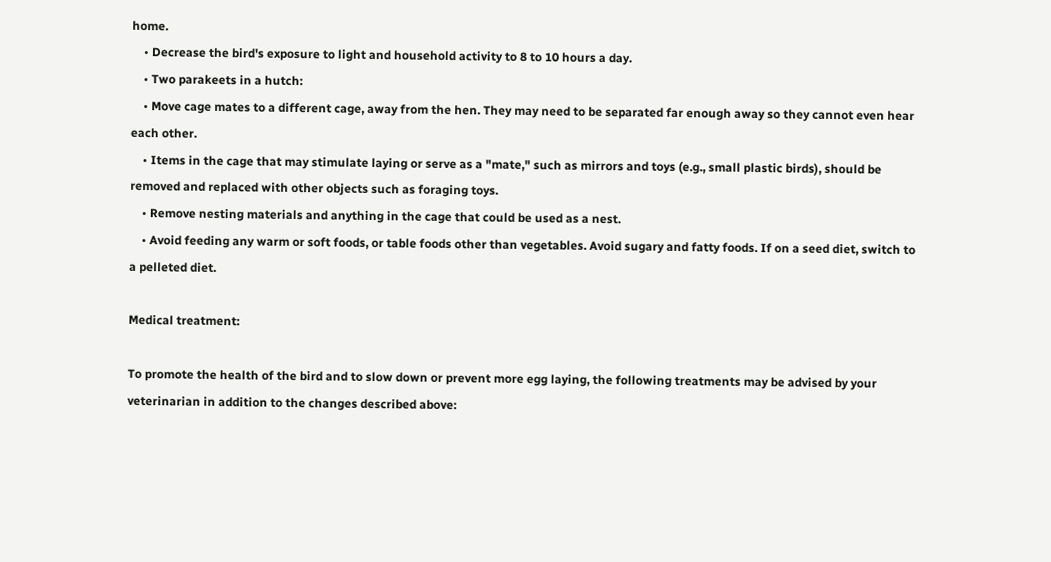home.
    • Decrease the bird's exposure to light and household activity to 8 to 10 hours a day.
    • Two parakeets in a hutch:
    • Move cage mates to a different cage, away from the hen. They may need to be separated far enough away so they cannot even hear each other.
    • Items in the cage that may stimulate laying or serve as a "mate," such as mirrors and toys (e.g., small plastic birds), should be removed and replaced with other objects such as foraging toys.
    • Remove nesting materials and anything in the cage that could be used as a nest.
    • Avoid feeding any warm or soft foods, or table foods other than vegetables. Avoid sugary and fatty foods. If on a seed diet, switch to a pelleted diet.

Medical treatment:

To promote the health of the bird and to slow down or prevent more egg laying, the following treatments may be advised by your veterinarian in addition to the changes described above: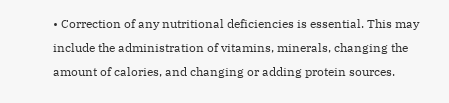• Correction of any nutritional deficiencies is essential. This may include the administration of vitamins, minerals, changing the amount of calories, and changing or adding protein sources.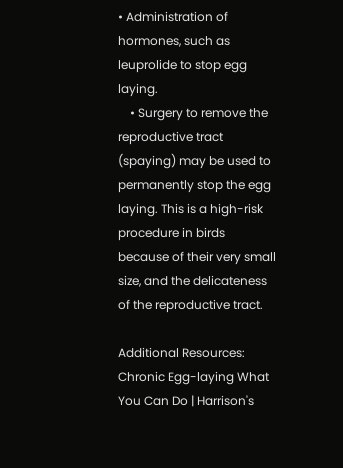• Administration of hormones, such as leuprolide to stop egg laying.
    • Surgery to remove the reproductive tract (spaying) may be used to permanently stop the egg laying. This is a high-risk procedure in birds because of their very small size, and the delicateness of the reproductive tract.

Additional Resources:
Chronic Egg-laying What You Can Do | Harrison's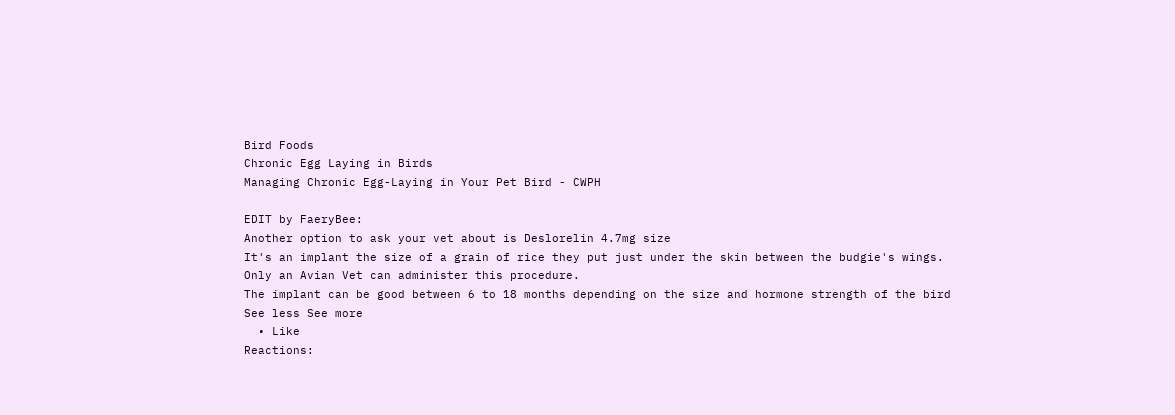Bird Foods
Chronic Egg Laying in Birds
Managing Chronic Egg-Laying in Your Pet Bird - CWPH

EDIT by FaeryBee:
Another option to ask your vet about is Deslorelin 4.7mg size
It's an implant the size of a grain of rice they put just under the skin between the budgie's wings.
Only an Avian Vet can administer this procedure.
The implant can be good between 6 to 18 months depending on the size and hormone strength of the bird
See less See more
  • Like
Reactions: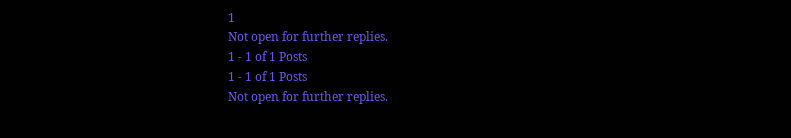1
Not open for further replies.
1 - 1 of 1 Posts
1 - 1 of 1 Posts
Not open for further replies.